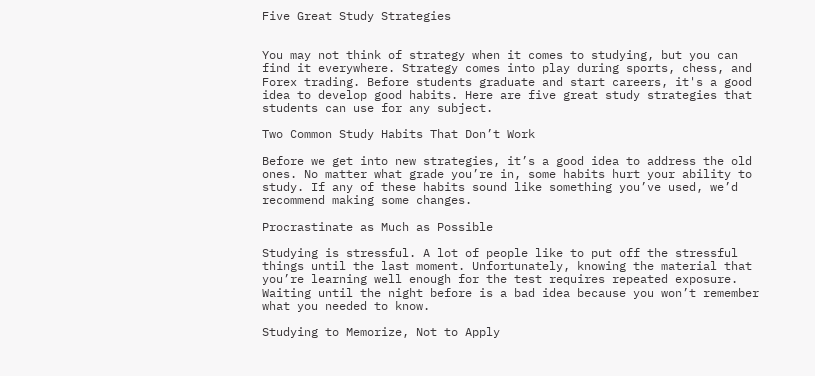Five Great Study Strategies


You may not think of strategy when it comes to studying, but you can find it everywhere. Strategy comes into play during sports, chess, and Forex trading. Before students graduate and start careers, it's a good idea to develop good habits. Here are five great study strategies that students can use for any subject.

Two Common Study Habits That Don’t Work

Before we get into new strategies, it’s a good idea to address the old ones. No matter what grade you’re in, some habits hurt your ability to study. If any of these habits sound like something you’ve used, we’d recommend making some changes.

Procrastinate as Much as Possible

Studying is stressful. A lot of people like to put off the stressful things until the last moment. Unfortunately, knowing the material that you’re learning well enough for the test requires repeated exposure. Waiting until the night before is a bad idea because you won’t remember what you needed to know.

Studying to Memorize, Not to Apply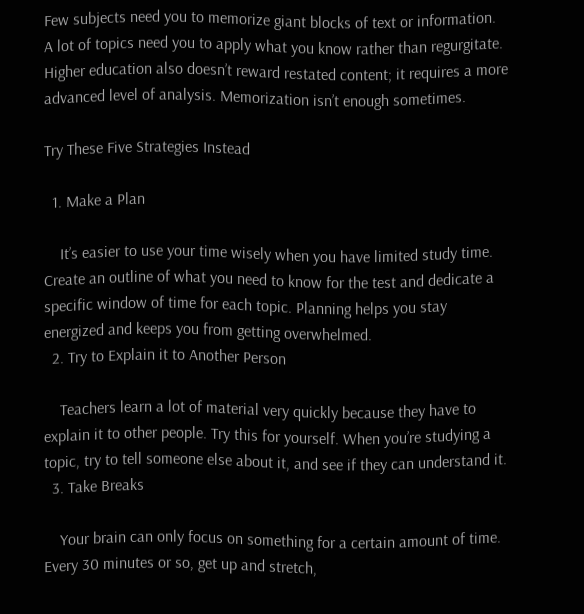Few subjects need you to memorize giant blocks of text or information. A lot of topics need you to apply what you know rather than regurgitate. Higher education also doesn’t reward restated content; it requires a more advanced level of analysis. Memorization isn’t enough sometimes.

Try These Five Strategies Instead

  1. Make a Plan

    It’s easier to use your time wisely when you have limited study time. Create an outline of what you need to know for the test and dedicate a specific window of time for each topic. Planning helps you stay energized and keeps you from getting overwhelmed.
  2. Try to Explain it to Another Person

    Teachers learn a lot of material very quickly because they have to explain it to other people. Try this for yourself. When you’re studying a topic, try to tell someone else about it, and see if they can understand it.
  3. Take Breaks

    Your brain can only focus on something for a certain amount of time. Every 30 minutes or so, get up and stretch,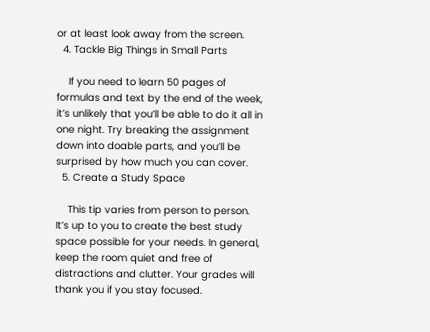or at least look away from the screen.
  4. Tackle Big Things in Small Parts

    If you need to learn 50 pages of formulas and text by the end of the week, it’s unlikely that you’ll be able to do it all in one night. Try breaking the assignment down into doable parts, and you’ll be surprised by how much you can cover.
  5. Create a Study Space

    This tip varies from person to person. It’s up to you to create the best study space possible for your needs. In general, keep the room quiet and free of distractions and clutter. Your grades will thank you if you stay focused.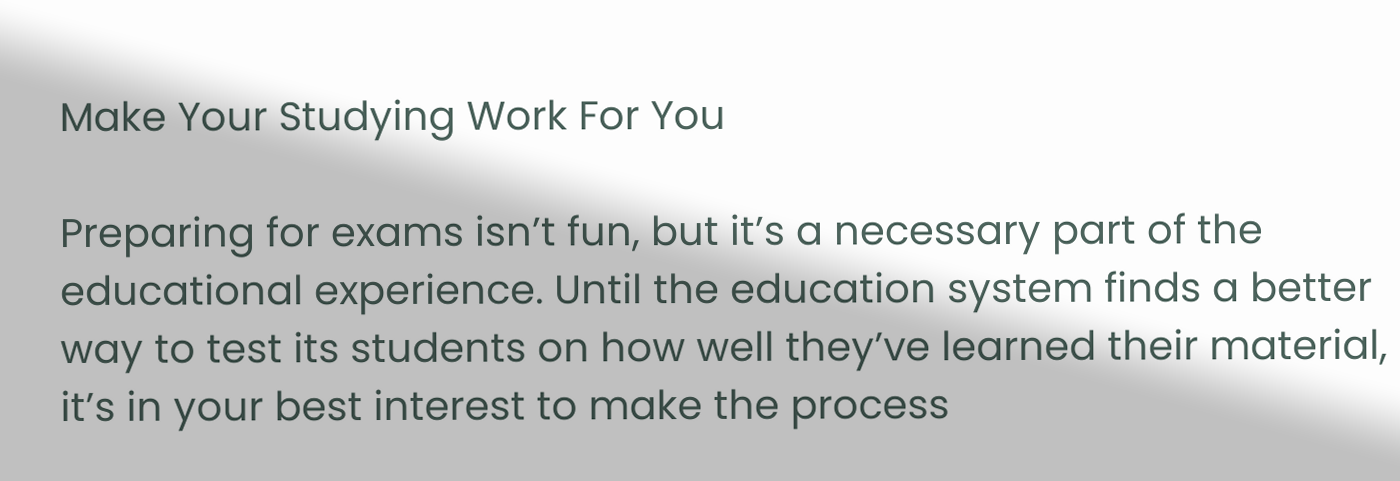Make Your Studying Work For You

Preparing for exams isn’t fun, but it’s a necessary part of the educational experience. Until the education system finds a better way to test its students on how well they’ve learned their material, it’s in your best interest to make the process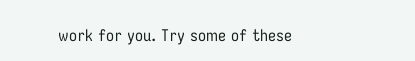work for you. Try some of these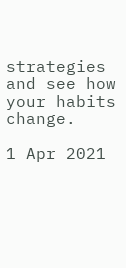strategies and see how your habits change.

1 Apr 2021